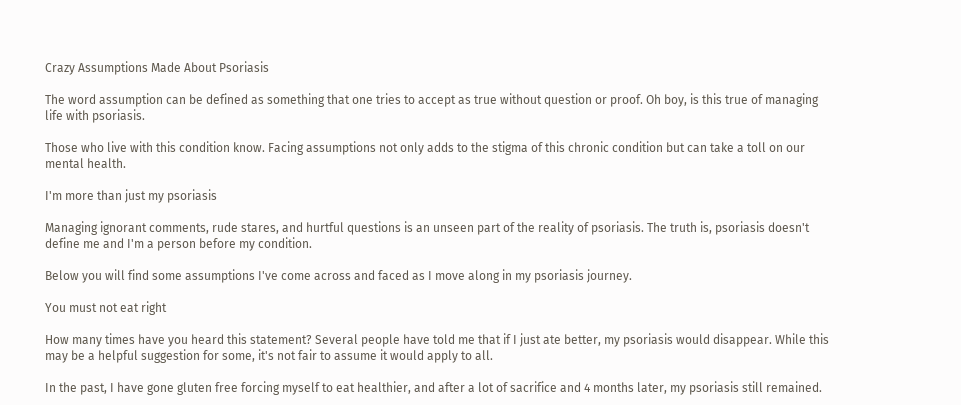Crazy Assumptions Made About Psoriasis

The word assumption can be defined as something that one tries to accept as true without question or proof. Oh boy, is this true of managing life with psoriasis.

Those who live with this condition know. Facing assumptions not only adds to the stigma of this chronic condition but can take a toll on our mental health.

I'm more than just my psoriasis

Managing ignorant comments, rude stares, and hurtful questions is an unseen part of the reality of psoriasis. The truth is, psoriasis doesn't define me and I'm a person before my condition.

Below you will find some assumptions I've come across and faced as I move along in my psoriasis journey.

You must not eat right

How many times have you heard this statement? Several people have told me that if I just ate better, my psoriasis would disappear. While this may be a helpful suggestion for some, it's not fair to assume it would apply to all.

In the past, I have gone gluten free forcing myself to eat healthier, and after a lot of sacrifice and 4 months later, my psoriasis still remained.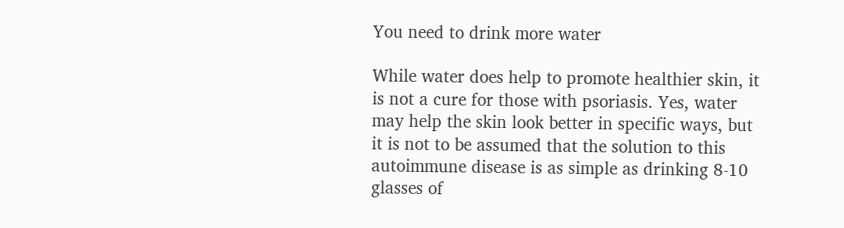You need to drink more water

While water does help to promote healthier skin, it is not a cure for those with psoriasis. Yes, water may help the skin look better in specific ways, but it is not to be assumed that the solution to this autoimmune disease is as simple as drinking 8-10 glasses of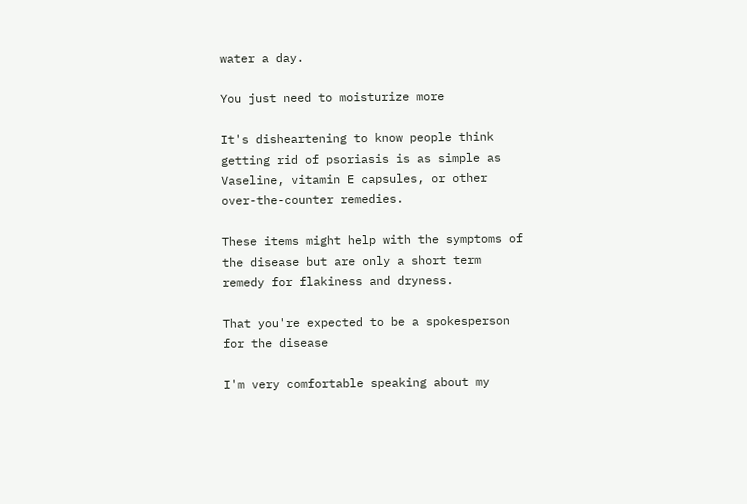water a day.

You just need to moisturize more

It's disheartening to know people think getting rid of psoriasis is as simple as Vaseline, vitamin E capsules, or other over-the-counter remedies.

These items might help with the symptoms of the disease but are only a short term remedy for flakiness and dryness.

That you're expected to be a spokesperson for the disease

I'm very comfortable speaking about my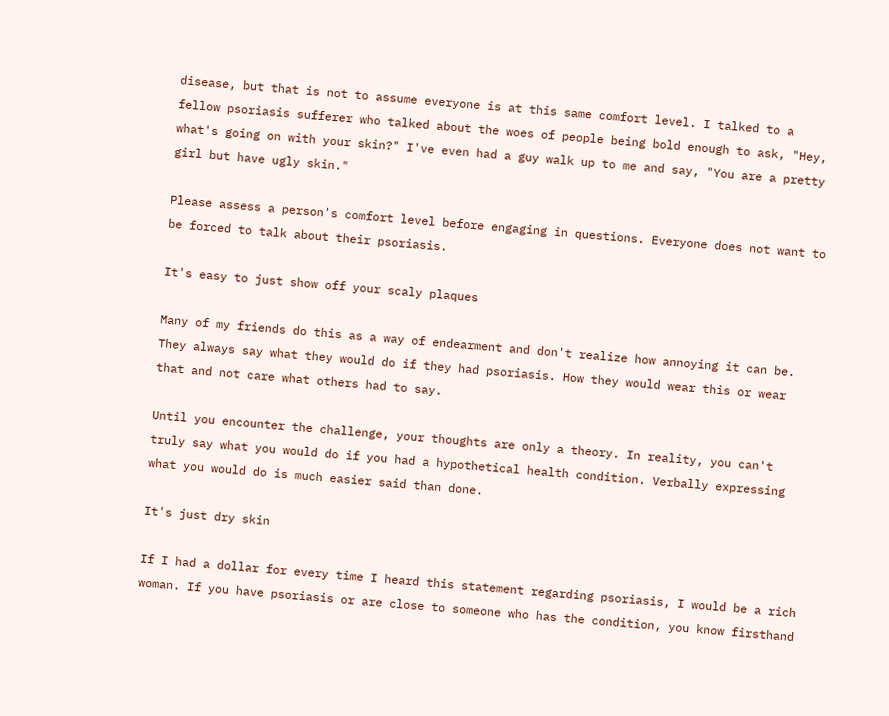disease, but that is not to assume everyone is at this same comfort level. I talked to a fellow psoriasis sufferer who talked about the woes of people being bold enough to ask, "Hey, what's going on with your skin?" I've even had a guy walk up to me and say, "You are a pretty girl but have ugly skin."

Please assess a person's comfort level before engaging in questions. Everyone does not want to be forced to talk about their psoriasis.

It's easy to just show off your scaly plaques

Many of my friends do this as a way of endearment and don't realize how annoying it can be. They always say what they would do if they had psoriasis. How they would wear this or wear that and not care what others had to say.

Until you encounter the challenge, your thoughts are only a theory. In reality, you can't truly say what you would do if you had a hypothetical health condition. Verbally expressing what you would do is much easier said than done.

It's just dry skin

If I had a dollar for every time I heard this statement regarding psoriasis, I would be a rich woman. If you have psoriasis or are close to someone who has the condition, you know firsthand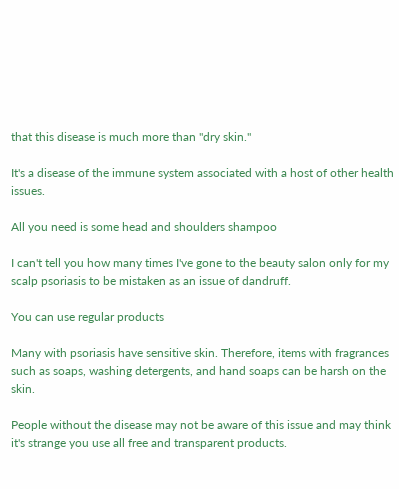that this disease is much more than "dry skin."

It's a disease of the immune system associated with a host of other health issues.

All you need is some head and shoulders shampoo

I can't tell you how many times I've gone to the beauty salon only for my scalp psoriasis to be mistaken as an issue of dandruff.

You can use regular products

Many with psoriasis have sensitive skin. Therefore, items with fragrances such as soaps, washing detergents, and hand soaps can be harsh on the skin.

People without the disease may not be aware of this issue and may think it's strange you use all free and transparent products.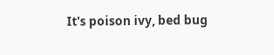It's poison ivy, bed bug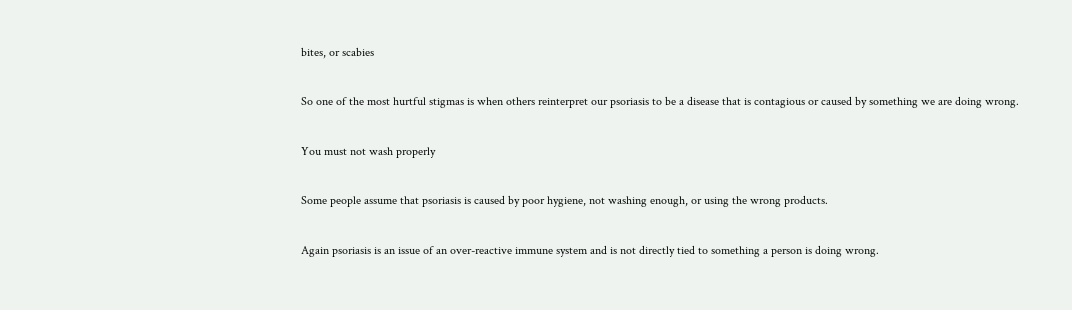bites, or scabies

So one of the most hurtful stigmas is when others reinterpret our psoriasis to be a disease that is contagious or caused by something we are doing wrong.

You must not wash properly

Some people assume that psoriasis is caused by poor hygiene, not washing enough, or using the wrong products.

Again psoriasis is an issue of an over-reactive immune system and is not directly tied to something a person is doing wrong.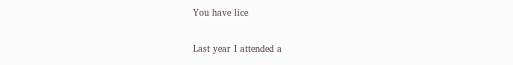You have lice

Last year I attended a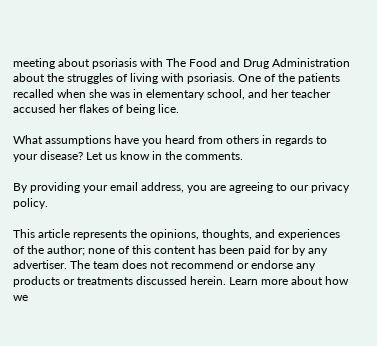meeting about psoriasis with The Food and Drug Administration about the struggles of living with psoriasis. One of the patients recalled when she was in elementary school, and her teacher accused her flakes of being lice.

What assumptions have you heard from others in regards to your disease? Let us know in the comments.

By providing your email address, you are agreeing to our privacy policy.

This article represents the opinions, thoughts, and experiences of the author; none of this content has been paid for by any advertiser. The team does not recommend or endorse any products or treatments discussed herein. Learn more about how we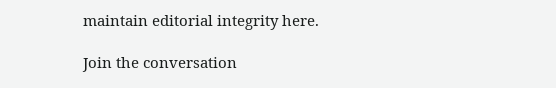maintain editorial integrity here.

Join the conversation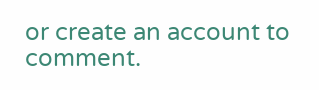or create an account to comment.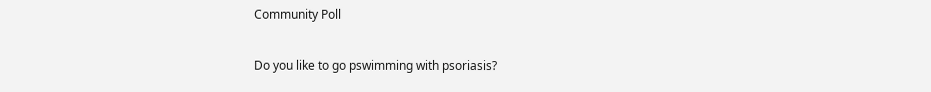Community Poll

Do you like to go pswimming with psoriasis?